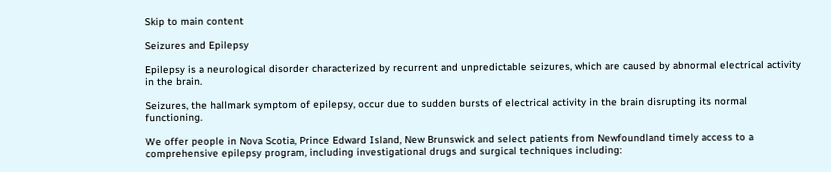Skip to main content

Seizures and Epilepsy

Epilepsy is a neurological disorder characterized by recurrent and unpredictable seizures, which are caused by abnormal electrical activity in the brain.

Seizures, the hallmark symptom of epilepsy, occur due to sudden bursts of electrical activity in the brain disrupting its normal functioning.

We offer people in Nova Scotia, Prince Edward Island, New Brunswick and select patients from Newfoundland timely access to a comprehensive epilepsy program, including investigational drugs and surgical techniques including: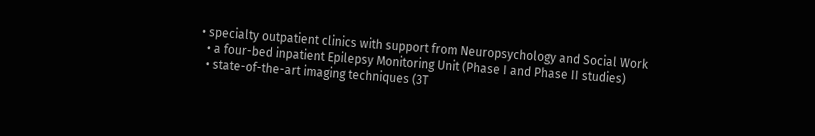• specialty outpatient clinics with support from Neuropsychology and Social Work
  • a four-bed inpatient Epilepsy Monitoring Unit (Phase I and Phase II studies)
  • state-of-the-art imaging techniques (3T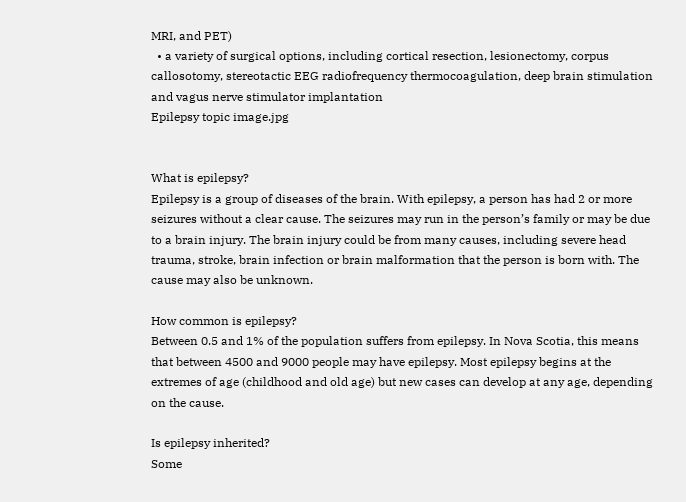MRI, and PET)
  • a variety of surgical options, including cortical resection, lesionectomy, corpus callosotomy, stereotactic EEG radiofrequency thermocoagulation, deep brain stimulation and vagus nerve stimulator implantation
Epilepsy topic image.jpg


What is epilepsy?
Epilepsy is a group of diseases of the brain. With epilepsy, a person has had 2 or more seizures without a clear cause. The seizures may run in the person’s family or may be due to a brain injury. The brain injury could be from many causes, including severe head trauma, stroke, brain infection or brain malformation that the person is born with. The cause may also be unknown.

How common is epilepsy?
Between 0.5 and 1% of the population suffers from epilepsy. In Nova Scotia, this means that between 4500 and 9000 people may have epilepsy. Most epilepsy begins at the extremes of age (childhood and old age) but new cases can develop at any age, depending on the cause.

Is epilepsy inherited?
Some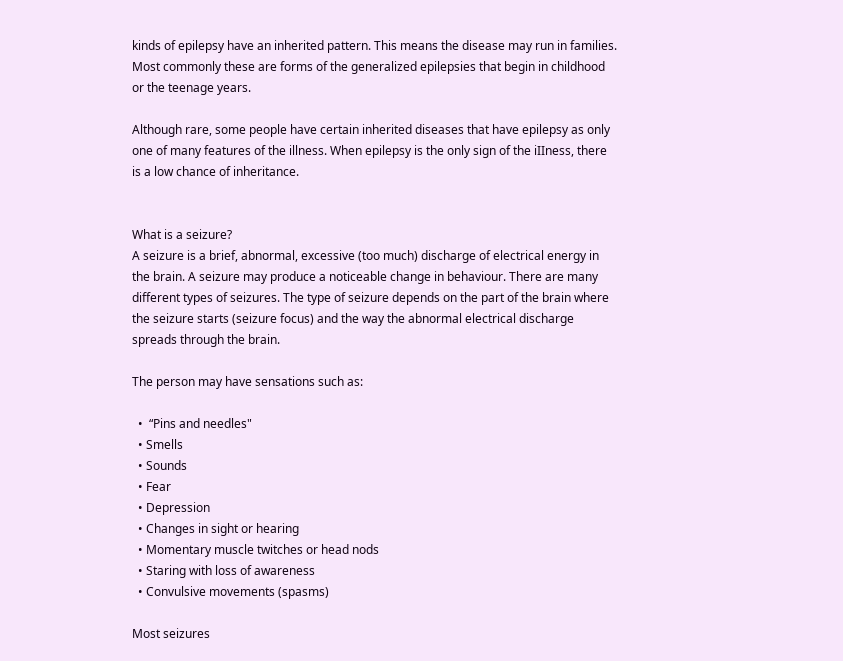kinds of epilepsy have an inherited pattern. This means the disease may run in families. Most commonly these are forms of the generalized epilepsies that begin in childhood or the teenage years.

Although rare, some people have certain inherited diseases that have epilepsy as only one of many features of the illness. When epilepsy is the only sign of the iIIness, there is a low chance of inheritance.


What is a seizure?
A seizure is a brief, abnormal, excessive (too much) discharge of electrical energy in the brain. A seizure may produce a noticeable change in behaviour. There are many different types of seizures. The type of seizure depends on the part of the brain where the seizure starts (seizure focus) and the way the abnormal electrical discharge spreads through the brain.

The person may have sensations such as:

  •  “Pins and needles"
  • Smells
  • Sounds
  • Fear
  • Depression
  • Changes in sight or hearing
  • Momentary muscle twitches or head nods
  • Staring with loss of awareness
  • Convulsive movements (spasms)

Most seizures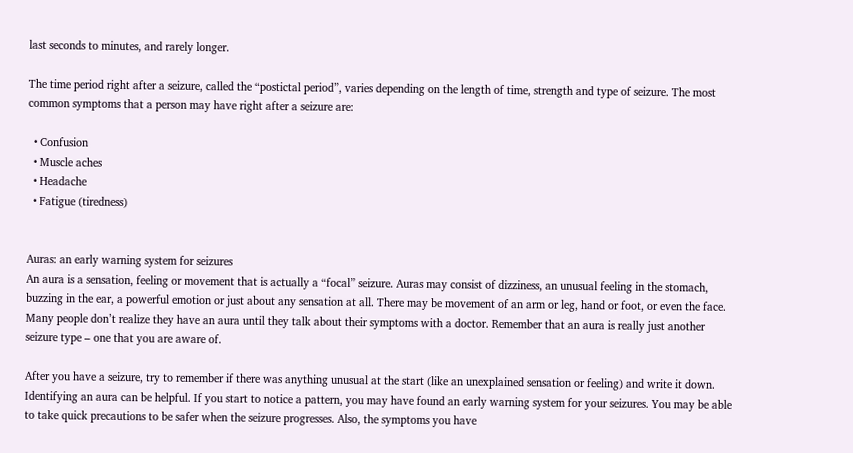last seconds to minutes, and rarely longer.

The time period right after a seizure, called the “postictal period”, varies depending on the length of time, strength and type of seizure. The most common symptoms that a person may have right after a seizure are:

  • Confusion
  • Muscle aches
  • Headache
  • Fatigue (tiredness)


Auras: an early warning system for seizures
An aura is a sensation, feeling or movement that is actually a “focal” seizure. Auras may consist of dizziness, an unusual feeling in the stomach, buzzing in the ear, a powerful emotion or just about any sensation at all. There may be movement of an arm or leg, hand or foot, or even the face. Many people don’t realize they have an aura until they talk about their symptoms with a doctor. Remember that an aura is really just another seizure type – one that you are aware of.

After you have a seizure, try to remember if there was anything unusual at the start (like an unexplained sensation or feeling) and write it down. Identifying an aura can be helpful. If you start to notice a pattern, you may have found an early warning system for your seizures. You may be able to take quick precautions to be safer when the seizure progresses. Also, the symptoms you have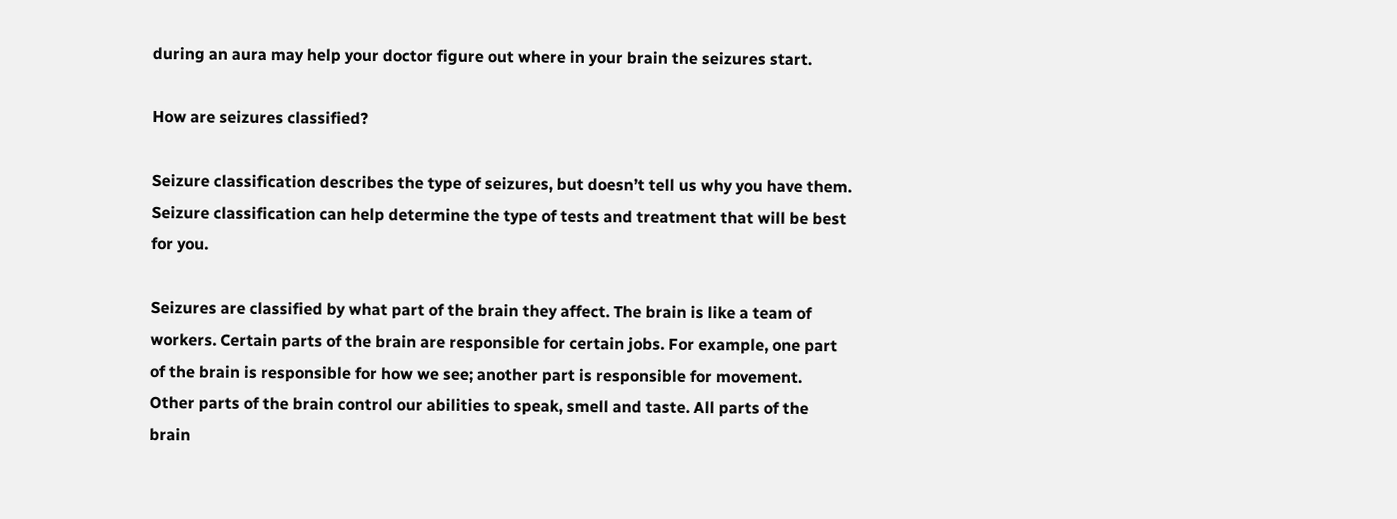during an aura may help your doctor figure out where in your brain the seizures start.

How are seizures classified?

Seizure classification describes the type of seizures, but doesn’t tell us why you have them. Seizure classification can help determine the type of tests and treatment that will be best for you.

Seizures are classified by what part of the brain they affect. The brain is like a team of workers. Certain parts of the brain are responsible for certain jobs. For example, one part of the brain is responsible for how we see; another part is responsible for movement. Other parts of the brain control our abilities to speak, smell and taste. All parts of the brain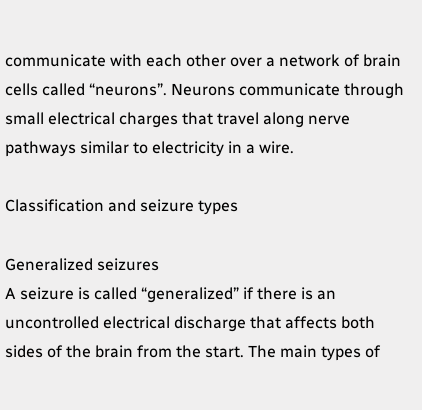communicate with each other over a network of brain cells called “neurons”. Neurons communicate through small electrical charges that travel along nerve pathways similar to electricity in a wire.

Classification and seizure types

Generalized seizures
A seizure is called “generalized” if there is an uncontrolled electrical discharge that affects both sides of the brain from the start. The main types of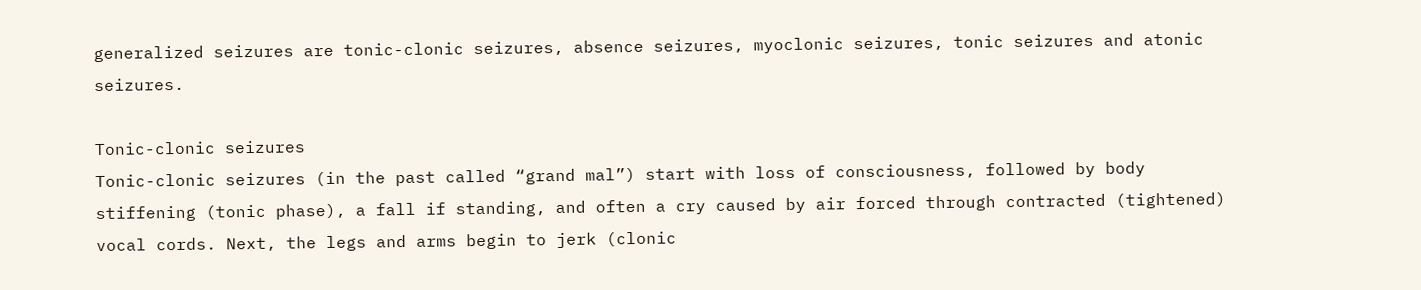generalized seizures are tonic-clonic seizures, absence seizures, myoclonic seizures, tonic seizures and atonic seizures.

Tonic-clonic seizures
Tonic-clonic seizures (in the past called “grand mal”) start with loss of consciousness, followed by body stiffening (tonic phase), a fall if standing, and often a cry caused by air forced through contracted (tightened) vocal cords. Next, the legs and arms begin to jerk (clonic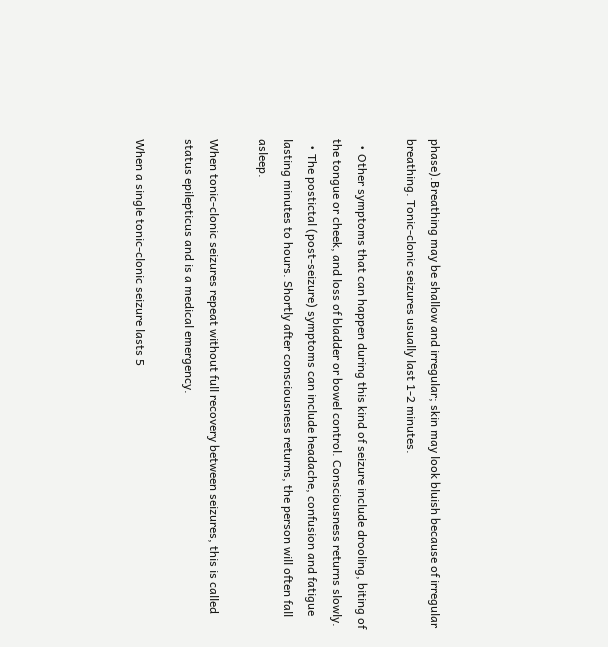phase).Breathing may be shallow and irregular; skin may look bluish because of irregular breathing. Tonic-clonic seizures usually last 1-2 minutes.

  • Other symptoms that can happen during this kind of seizure include drooling, biting of the tongue or cheek, and loss of bladder or bowel control. Consciousness returns slowly.
  • The postictal (post-seizure) symptoms can include headache, confusion and fatigue lasting minutes to hours. Shortly after consciousness returns, the person will often fall asleep.

When tonic-clonic seizures repeat without full recovery between seizures, this is called status epilepticus and is a medical emergency.

When a single tonic-clonic seizure lasts 5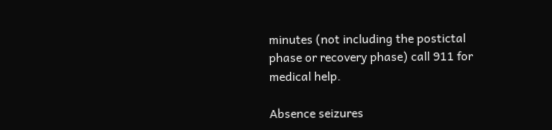minutes (not including the postictal phase or recovery phase) call 911 for medical help.

Absence seizures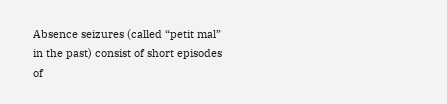Absence seizures (called “petit mal” in the past) consist of short episodes of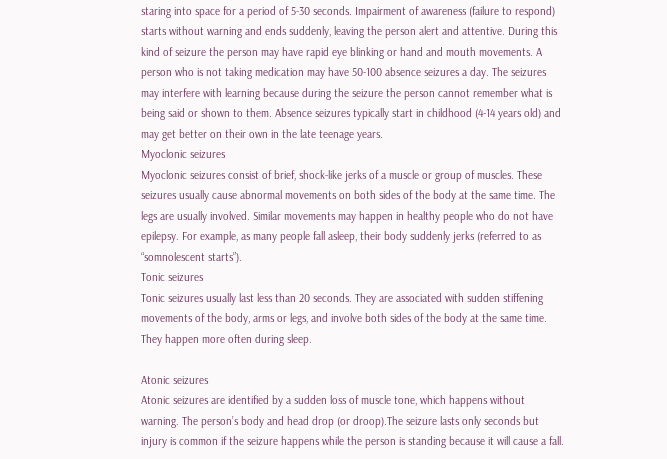staring into space for a period of 5-30 seconds. Impairment of awareness (failure to respond) starts without warning and ends suddenly, leaving the person alert and attentive. During this kind of seizure the person may have rapid eye blinking or hand and mouth movements. A person who is not taking medication may have 50-100 absence seizures a day. The seizures may interfere with learning because during the seizure the person cannot remember what is being said or shown to them. Absence seizures typically start in childhood (4-14 years old) and may get better on their own in the late teenage years.
Myoclonic seizures
Myoclonic seizures consist of brief, shock-like jerks of a muscle or group of muscles. These seizures usually cause abnormal movements on both sides of the body at the same time. The legs are usually involved. Similar movements may happen in healthy people who do not have epilepsy. For example, as many people fall asleep, their body suddenly jerks (referred to as “somnolescent starts”).
Tonic seizures
Tonic seizures usually last less than 20 seconds. They are associated with sudden stiffening movements of the body, arms or legs, and involve both sides of the body at the same time. They happen more often during sleep.

Atonic seizures
Atonic seizures are identified by a sudden loss of muscle tone, which happens without warning. The person’s body and head drop (or droop).The seizure lasts only seconds but injury is common if the seizure happens while the person is standing because it will cause a fall.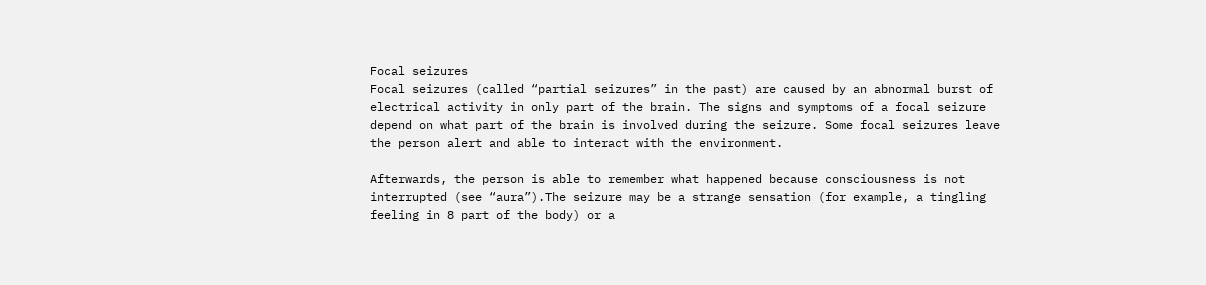Focal seizures
Focal seizures (called “partial seizures” in the past) are caused by an abnormal burst of electrical activity in only part of the brain. The signs and symptoms of a focal seizure depend on what part of the brain is involved during the seizure. Some focal seizures leave the person alert and able to interact with the environment.

Afterwards, the person is able to remember what happened because consciousness is not interrupted (see “aura”).The seizure may be a strange sensation (for example, a tingling feeling in 8 part of the body) or a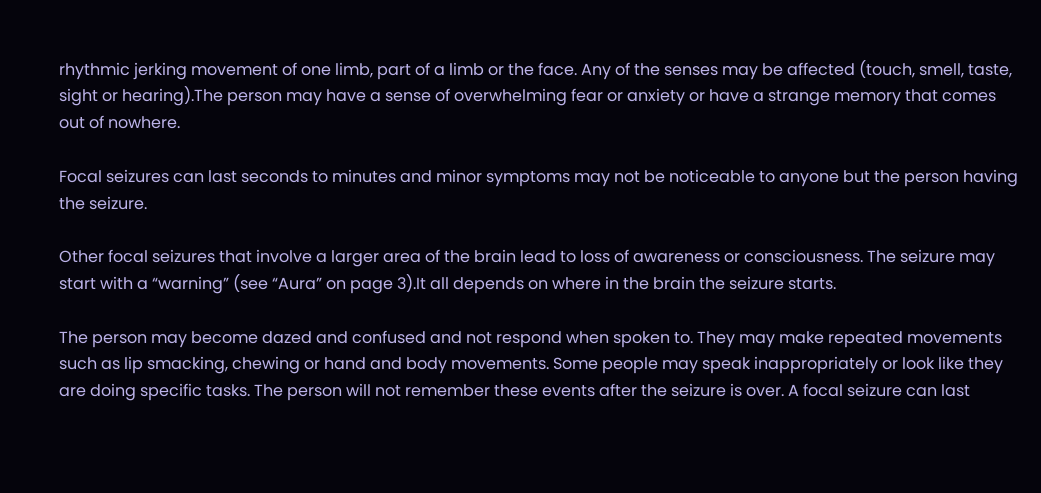rhythmic jerking movement of one limb, part of a limb or the face. Any of the senses may be affected (touch, smell, taste, sight or hearing).The person may have a sense of overwhelming fear or anxiety or have a strange memory that comes out of nowhere.

Focal seizures can last seconds to minutes and minor symptoms may not be noticeable to anyone but the person having the seizure.

Other focal seizures that involve a larger area of the brain lead to loss of awareness or consciousness. The seizure may start with a “warning” (see “Aura” on page 3).It all depends on where in the brain the seizure starts.

The person may become dazed and confused and not respond when spoken to. They may make repeated movements such as lip smacking, chewing or hand and body movements. Some people may speak inappropriately or look like they are doing specific tasks. The person will not remember these events after the seizure is over. A focal seizure can last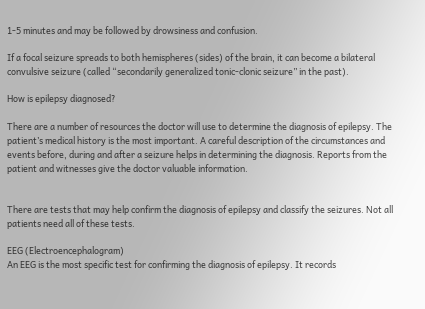1-5 minutes and may be followed by drowsiness and confusion.

If a focal seizure spreads to both hemispheres (sides) of the brain, it can become a bilateral convulsive seizure (called “secondarily generalized tonic-clonic seizure” in the past).

How is epilepsy diagnosed?

There are a number of resources the doctor will use to determine the diagnosis of epilepsy. The patient’s medical history is the most important. A careful description of the circumstances and events before, during and after a seizure helps in determining the diagnosis. Reports from the patient and witnesses give the doctor valuable information.


There are tests that may help confirm the diagnosis of epilepsy and classify the seizures. Not all patients need all of these tests.

EEG (Electroencephalogram)
An EEG is the most specific test for confirming the diagnosis of epilepsy. It records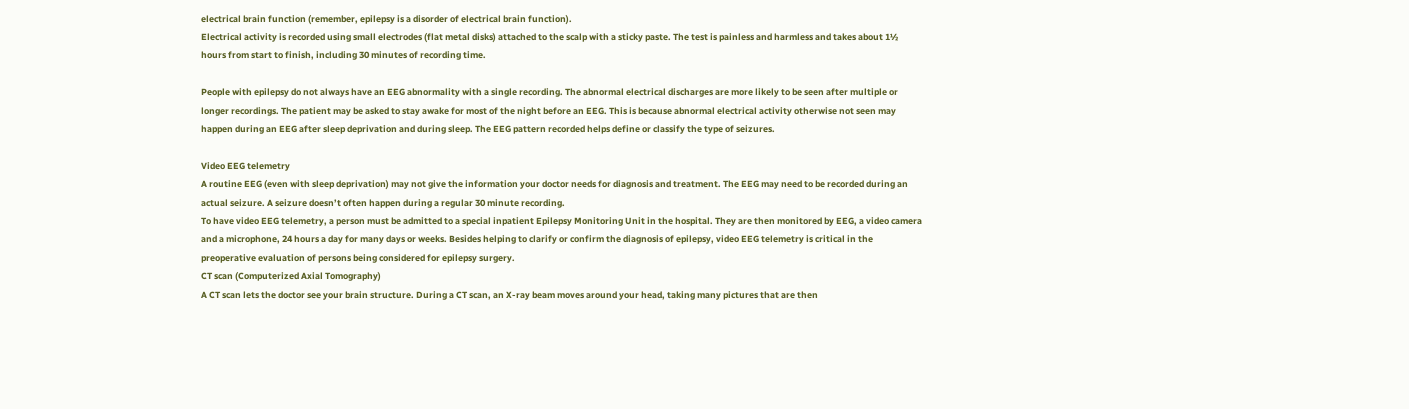electrical brain function (remember, epilepsy is a disorder of electrical brain function).
Electrical activity is recorded using small electrodes (flat metal disks) attached to the scalp with a sticky paste. The test is painless and harmless and takes about 1½ hours from start to finish, including 30 minutes of recording time.

People with epilepsy do not always have an EEG abnormality with a single recording. The abnormal electrical discharges are more likely to be seen after multiple or longer recordings. The patient may be asked to stay awake for most of the night before an EEG. This is because abnormal electrical activity otherwise not seen may happen during an EEG after sleep deprivation and during sleep. The EEG pattern recorded helps define or classify the type of seizures.

Video EEG telemetry
A routine EEG (even with sleep deprivation) may not give the information your doctor needs for diagnosis and treatment. The EEG may need to be recorded during an actual seizure. A seizure doesn’t often happen during a regular 30 minute recording.
To have video EEG telemetry, a person must be admitted to a special inpatient Epilepsy Monitoring Unit in the hospital. They are then monitored by EEG, a video camera and a microphone, 24 hours a day for many days or weeks. Besides helping to clarify or confirm the diagnosis of epilepsy, video EEG telemetry is critical in the preoperative evaluation of persons being considered for epilepsy surgery.
CT scan (Computerized Axial Tomography)
A CT scan lets the doctor see your brain structure. During a CT scan, an X-ray beam moves around your head, taking many pictures that are then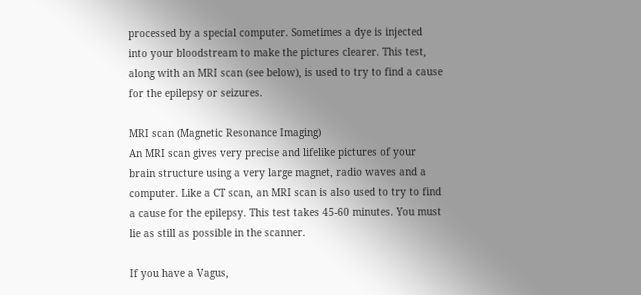processed by a special computer. Sometimes a dye is injected into your bloodstream to make the pictures clearer. This test, along with an MRI scan (see below), is used to try to find a cause for the epilepsy or seizures.

MRI scan (Magnetic Resonance Imaging)
An MRI scan gives very precise and lifelike pictures of your brain structure using a very large magnet, radio waves and a computer. Like a CT scan, an MRI scan is also used to try to find a cause for the epilepsy. This test takes 45-60 minutes. You must lie as still as possible in the scanner.

If you have a Vagus,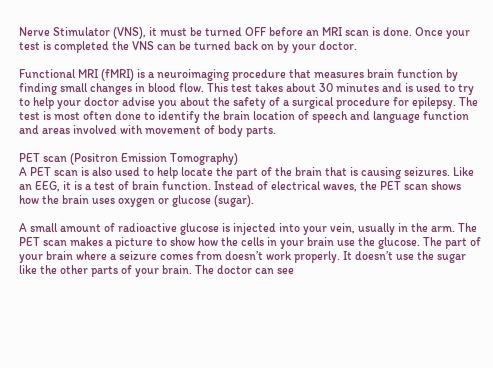Nerve Stimulator (VNS), it must be turned OFF before an MRI scan is done. Once your test is completed the VNS can be turned back on by your doctor.

Functional MRI (fMRI) is a neuroimaging procedure that measures brain function by finding small changes in blood flow. This test takes about 30 minutes and is used to try to help your doctor advise you about the safety of a surgical procedure for epilepsy. The test is most often done to identify the brain location of speech and language function and areas involved with movement of body parts.

PET scan (Positron Emission Tomography)
A PET scan is also used to help locate the part of the brain that is causing seizures. Like an EEG, it is a test of brain function. Instead of electrical waves, the PET scan shows how the brain uses oxygen or glucose (sugar).

A small amount of radioactive glucose is injected into your vein, usually in the arm. The PET scan makes a picture to show how the cells in your brain use the glucose. The part of your brain where a seizure comes from doesn’t work properly. It doesn’t use the sugar like the other parts of your brain. The doctor can see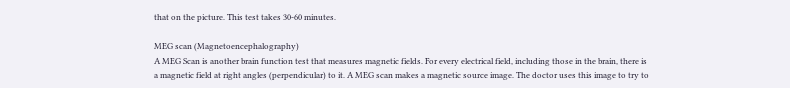that on the picture. This test takes 30-60 minutes.

MEG scan (Magnetoencephalography)
A MEG Scan is another brain function test that measures magnetic fields. For every electrical field, including those in the brain, there is a magnetic field at right angles (perpendicular) to it. A MEG scan makes a magnetic source image. The doctor uses this image to try to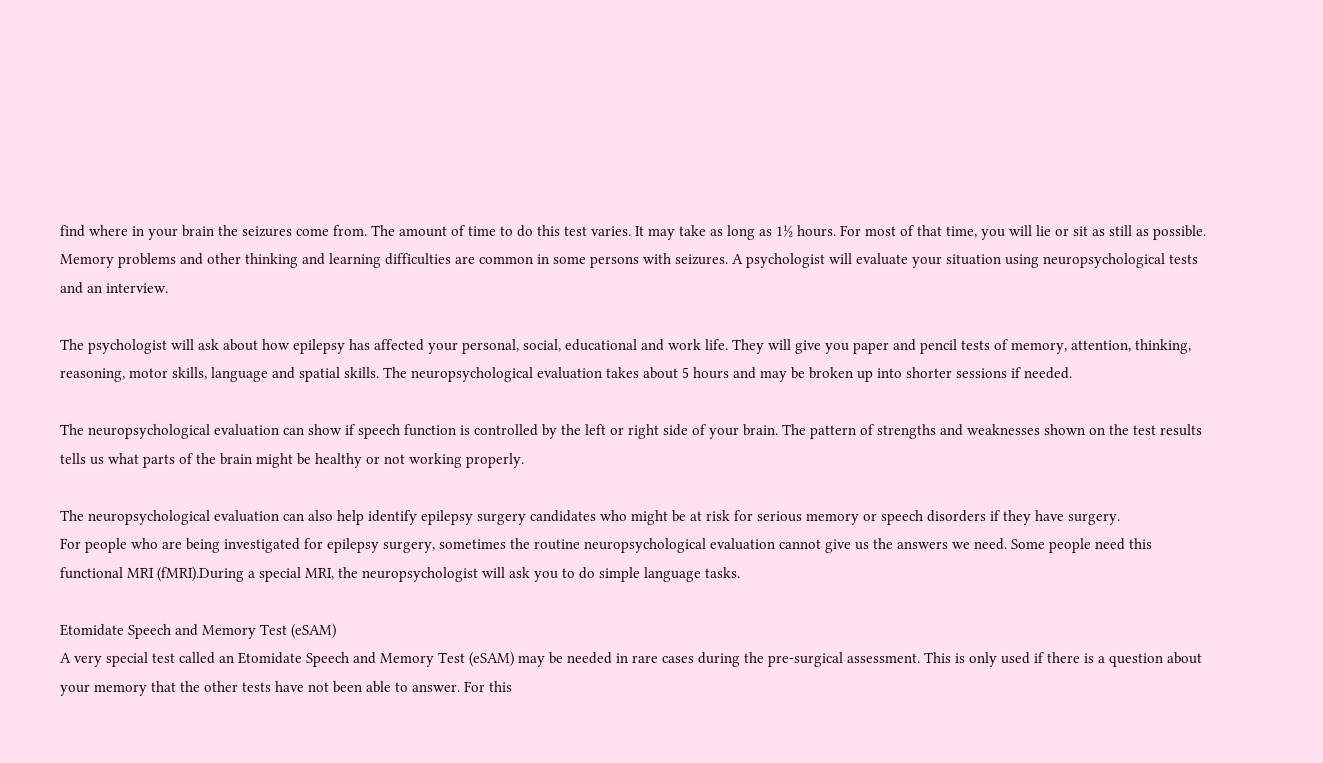find where in your brain the seizures come from. The amount of time to do this test varies. It may take as long as 1½ hours. For most of that time, you will lie or sit as still as possible.
Memory problems and other thinking and learning difficulties are common in some persons with seizures. A psychologist will evaluate your situation using neuropsychological tests and an interview.

The psychologist will ask about how epilepsy has affected your personal, social, educational and work life. They will give you paper and pencil tests of memory, attention, thinking, reasoning, motor skills, language and spatial skills. The neuropsychological evaluation takes about 5 hours and may be broken up into shorter sessions if needed.

The neuropsychological evaluation can show if speech function is controlled by the left or right side of your brain. The pattern of strengths and weaknesses shown on the test results tells us what parts of the brain might be healthy or not working properly.

The neuropsychological evaluation can also help identify epilepsy surgery candidates who might be at risk for serious memory or speech disorders if they have surgery.
For people who are being investigated for epilepsy surgery, sometimes the routine neuropsychological evaluation cannot give us the answers we need. Some people need this functional MRI (fMRI).During a special MRI, the neuropsychologist will ask you to do simple language tasks.

Etomidate Speech and Memory Test (eSAM)
A very special test called an Etomidate Speech and Memory Test (eSAM) may be needed in rare cases during the pre-surgical assessment. This is only used if there is a question about your memory that the other tests have not been able to answer. For this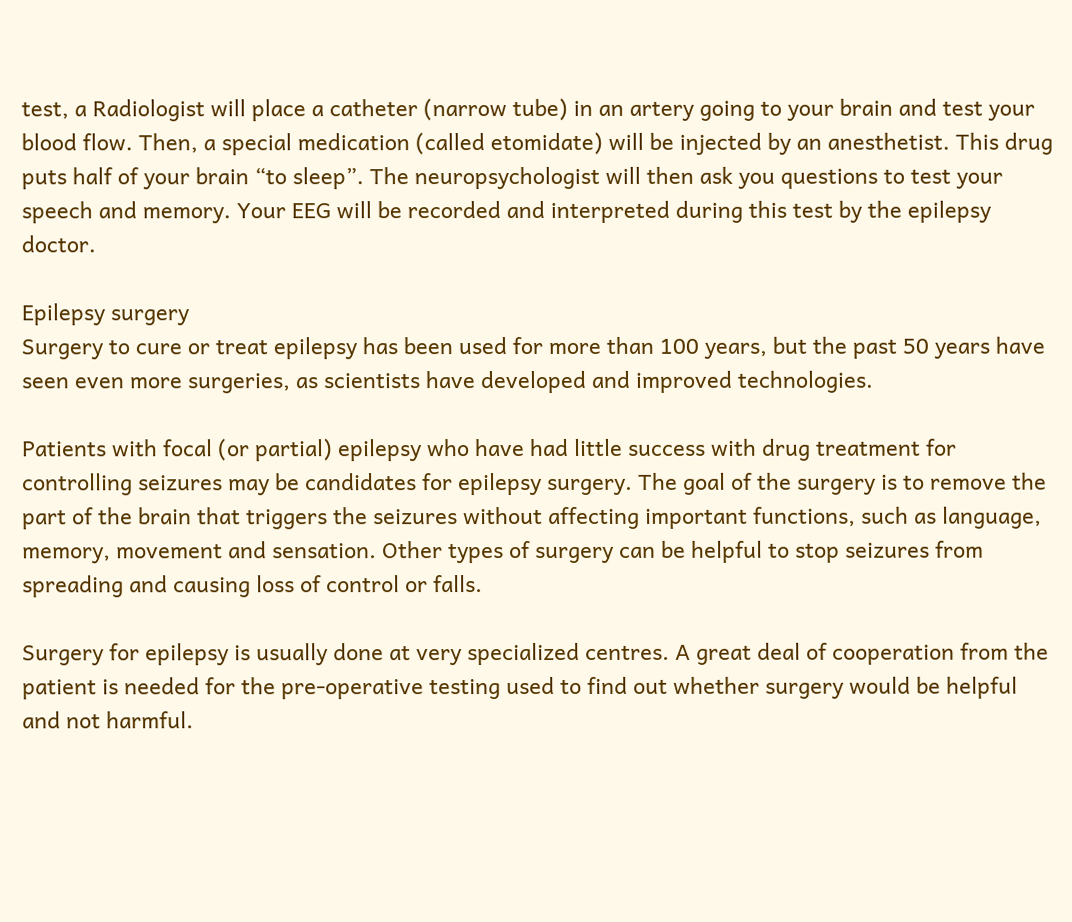test, a Radiologist will place a catheter (narrow tube) in an artery going to your brain and test your blood flow. Then, a special medication (called etomidate) will be injected by an anesthetist. This drug puts half of your brain “to sleep”. The neuropsychologist will then ask you questions to test your speech and memory. Your EEG will be recorded and interpreted during this test by the epilepsy doctor.

Epilepsy surgery
Surgery to cure or treat epilepsy has been used for more than 100 years, but the past 50 years have seen even more surgeries, as scientists have developed and improved technologies.

Patients with focal (or partial) epilepsy who have had little success with drug treatment for controlling seizures may be candidates for epilepsy surgery. The goal of the surgery is to remove the part of the brain that triggers the seizures without affecting important functions, such as language, memory, movement and sensation. Other types of surgery can be helpful to stop seizures from spreading and causing loss of control or falls.

Surgery for epilepsy is usually done at very specialized centres. A great deal of cooperation from the patient is needed for the pre-operative testing used to find out whether surgery would be helpful and not harmful.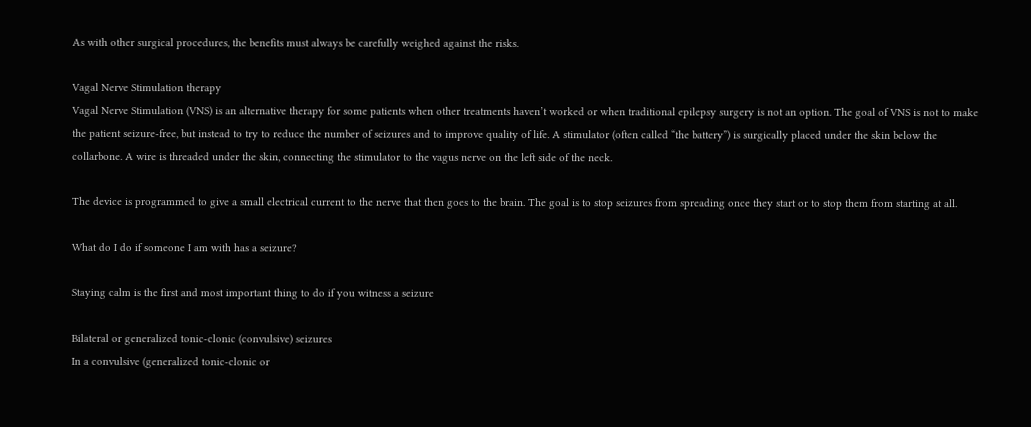As with other surgical procedures, the benefits must always be carefully weighed against the risks.

Vagal Nerve Stimulation therapy
Vagal Nerve Stimulation (VNS) is an alternative therapy for some patients when other treatments haven’t worked or when traditional epilepsy surgery is not an option. The goal of VNS is not to make the patient seizure-free, but instead to try to reduce the number of seizures and to improve quality of life. A stimulator (often called “the battery”) is surgically placed under the skin below the collarbone. A wire is threaded under the skin, connecting the stimulator to the vagus nerve on the left side of the neck.

The device is programmed to give a small electrical current to the nerve that then goes to the brain. The goal is to stop seizures from spreading once they start or to stop them from starting at all.

What do I do if someone I am with has a seizure?

Staying calm is the first and most important thing to do if you witness a seizure

Bilateral or generalized tonic-clonic (convulsive) seizures
In a convulsive (generalized tonic-clonic or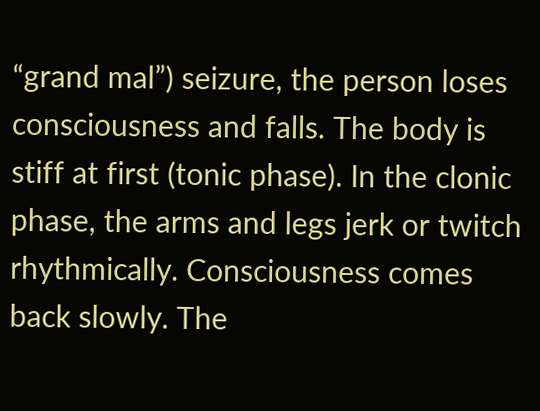“grand mal”) seizure, the person loses consciousness and falls. The body is stiff at first (tonic phase). In the clonic phase, the arms and legs jerk or twitch rhythmically. Consciousness comes back slowly. The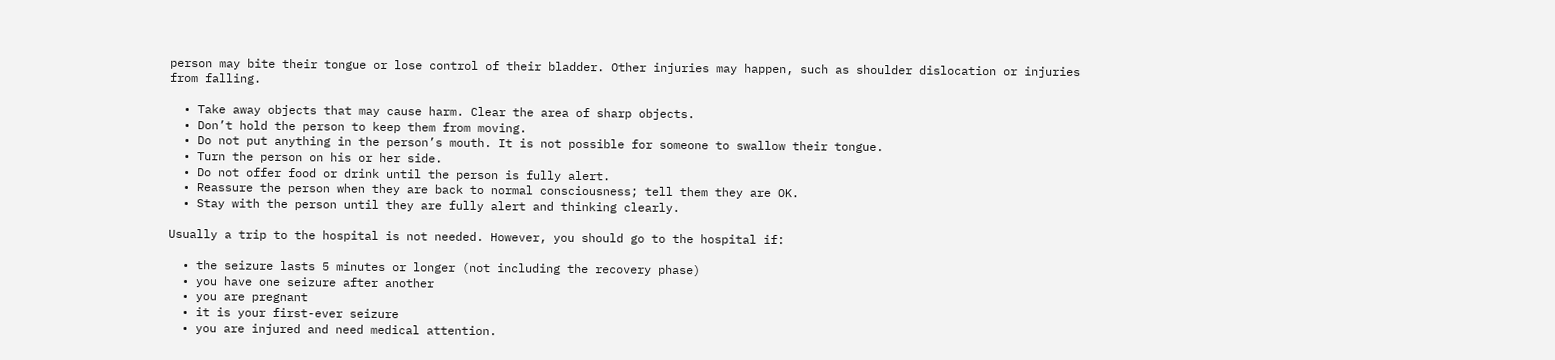person may bite their tongue or lose control of their bladder. Other injuries may happen, such as shoulder dislocation or injuries from falling.

  • Take away objects that may cause harm. Clear the area of sharp objects.
  • Don’t hold the person to keep them from moving.
  • Do not put anything in the person’s mouth. It is not possible for someone to swallow their tongue.
  • Turn the person on his or her side.
  • Do not offer food or drink until the person is fully alert.
  • Reassure the person when they are back to normal consciousness; tell them they are OK.
  • Stay with the person until they are fully alert and thinking clearly.

Usually a trip to the hospital is not needed. However, you should go to the hospital if:

  • the seizure lasts 5 minutes or longer (not including the recovery phase)
  • you have one seizure after another
  • you are pregnant
  • it is your first-ever seizure
  • you are injured and need medical attention.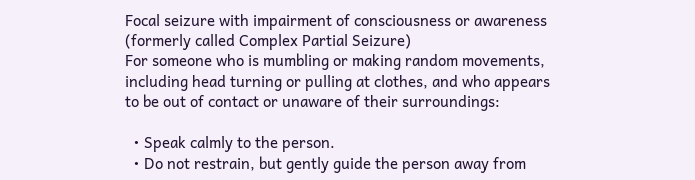Focal seizure with impairment of consciousness or awareness (formerly called Complex Partial Seizure)
For someone who is mumbling or making random movements, including head turning or pulling at clothes, and who appears to be out of contact or unaware of their surroundings:

  • Speak calmly to the person.
  • Do not restrain, but gently guide the person away from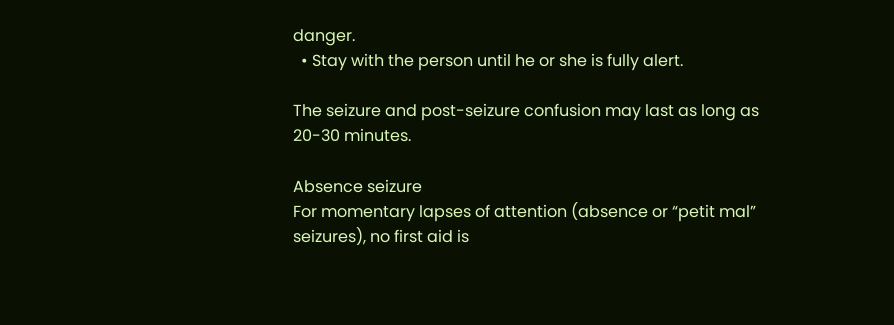danger.
  • Stay with the person until he or she is fully alert.

The seizure and post-seizure confusion may last as long as 20-30 minutes.

Absence seizure
For momentary lapses of attention (absence or “petit mal” seizures), no first aid is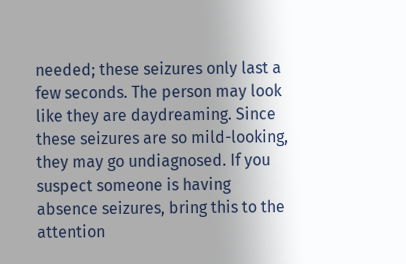needed; these seizures only last a few seconds. The person may look like they are daydreaming. Since these seizures are so mild-looking, they may go undiagnosed. If you suspect someone is having absence seizures, bring this to the attention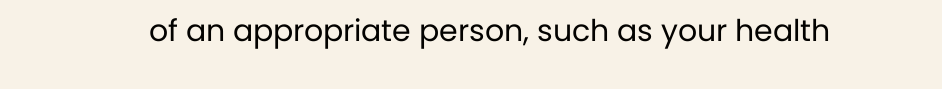of an appropriate person, such as your health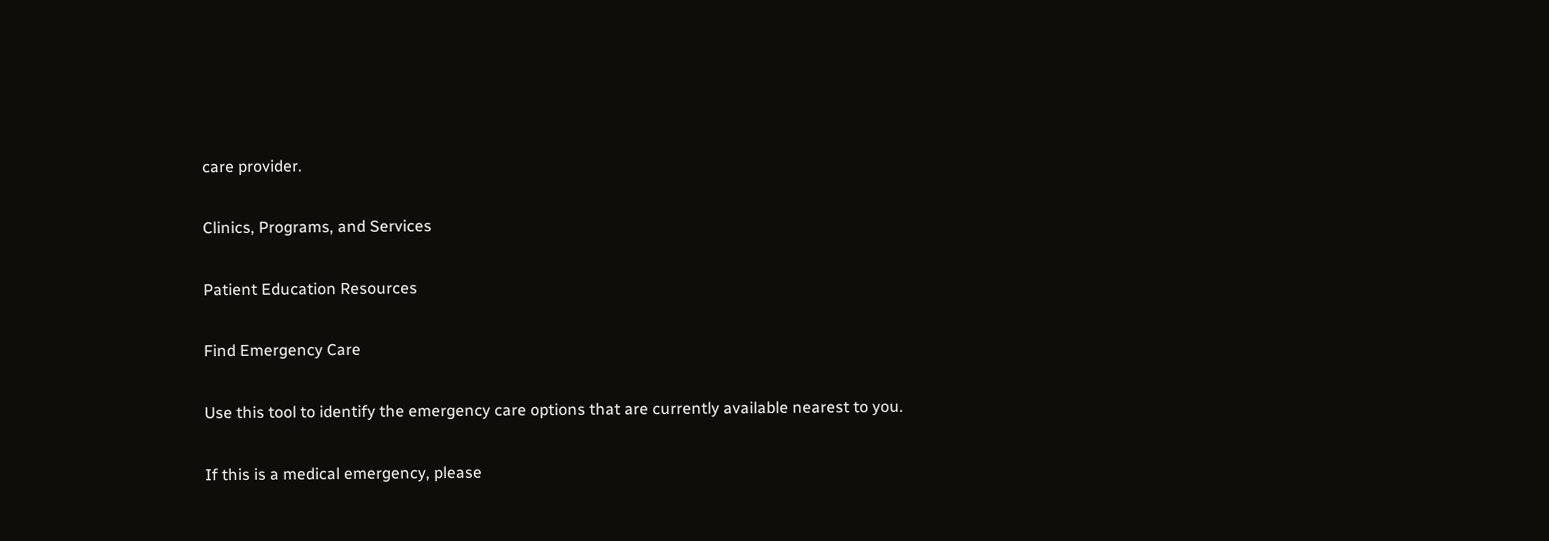care provider.

Clinics, Programs, and Services

Patient Education Resources

Find Emergency Care

Use this tool to identify the emergency care options that are currently available nearest to you.

If this is a medical emergency, please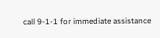call 9-1-1 for immediate assistance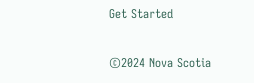Get Started

©2024 Nova Scotia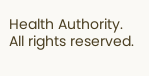Health Authority. All rights reserved.